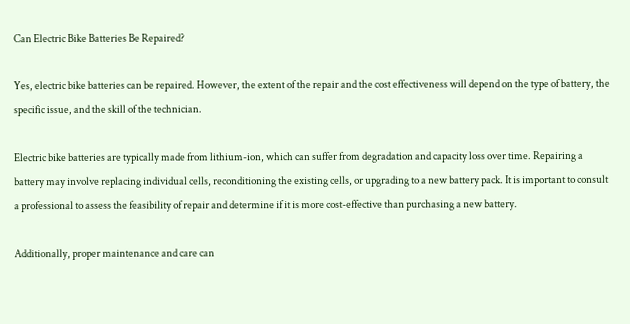Can Electric Bike Batteries Be Repaired?

Yes, electric bike batteries can be repaired. However, the extent of the repair and the cost effectiveness will depend on the type of battery, the specific issue, and the skill of the technician.

Electric bike batteries are typically made from lithium-ion, which can suffer from degradation and capacity loss over time. Repairing a battery may involve replacing individual cells, reconditioning the existing cells, or upgrading to a new battery pack. It is important to consult a professional to assess the feasibility of repair and determine if it is more cost-effective than purchasing a new battery.

Additionally, proper maintenance and care can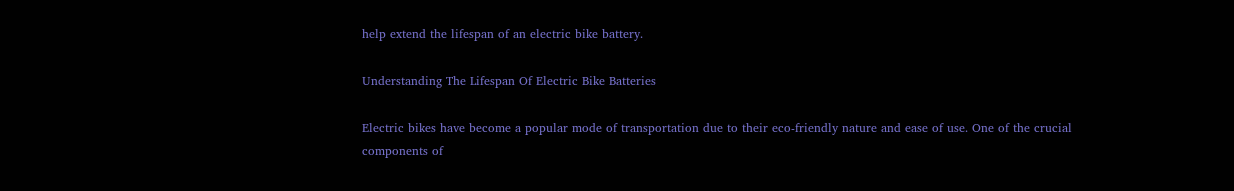help extend the lifespan of an electric bike battery.

Understanding The Lifespan Of Electric Bike Batteries

Electric bikes have become a popular mode of transportation due to their eco-friendly nature and ease of use. One of the crucial components of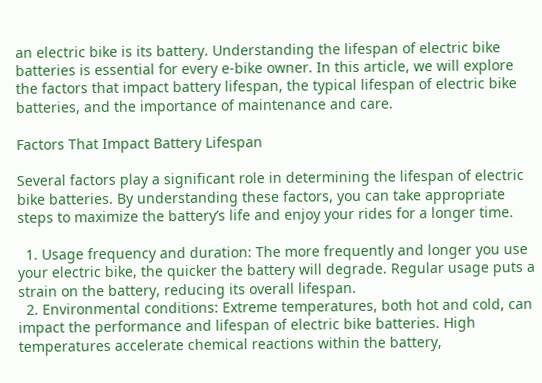an electric bike is its battery. Understanding the lifespan of electric bike batteries is essential for every e-bike owner. In this article, we will explore the factors that impact battery lifespan, the typical lifespan of electric bike batteries, and the importance of maintenance and care.

Factors That Impact Battery Lifespan

Several factors play a significant role in determining the lifespan of electric bike batteries. By understanding these factors, you can take appropriate steps to maximize the battery’s life and enjoy your rides for a longer time.

  1. Usage frequency and duration: The more frequently and longer you use your electric bike, the quicker the battery will degrade. Regular usage puts a strain on the battery, reducing its overall lifespan.
  2. Environmental conditions: Extreme temperatures, both hot and cold, can impact the performance and lifespan of electric bike batteries. High temperatures accelerate chemical reactions within the battery,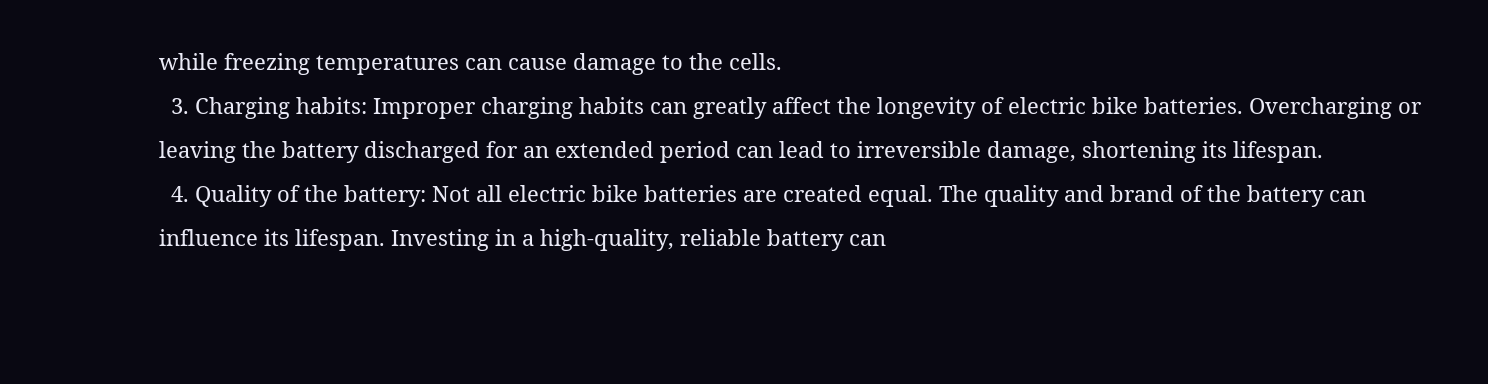while freezing temperatures can cause damage to the cells.
  3. Charging habits: Improper charging habits can greatly affect the longevity of electric bike batteries. Overcharging or leaving the battery discharged for an extended period can lead to irreversible damage, shortening its lifespan.
  4. Quality of the battery: Not all electric bike batteries are created equal. The quality and brand of the battery can influence its lifespan. Investing in a high-quality, reliable battery can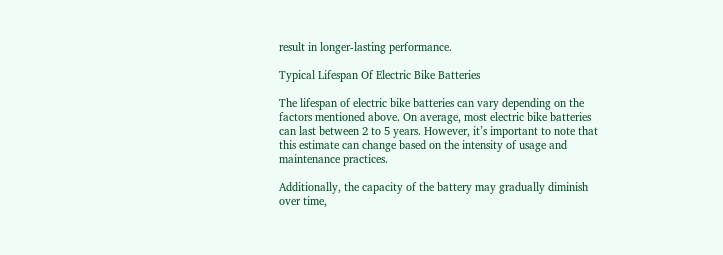result in longer-lasting performance.

Typical Lifespan Of Electric Bike Batteries

The lifespan of electric bike batteries can vary depending on the factors mentioned above. On average, most electric bike batteries can last between 2 to 5 years. However, it’s important to note that this estimate can change based on the intensity of usage and maintenance practices.

Additionally, the capacity of the battery may gradually diminish over time,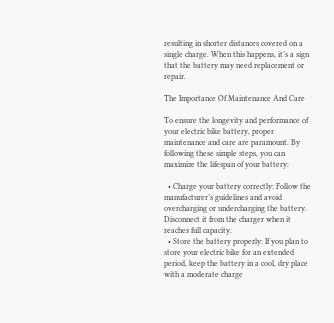resulting in shorter distances covered on a single charge. When this happens, it’s a sign that the battery may need replacement or repair.

The Importance Of Maintenance And Care

To ensure the longevity and performance of your electric bike battery, proper maintenance and care are paramount. By following these simple steps, you can maximize the lifespan of your battery:

  • Charge your battery correctly: Follow the manufacturer’s guidelines and avoid overcharging or undercharging the battery. Disconnect it from the charger when it reaches full capacity.
  • Store the battery properly: If you plan to store your electric bike for an extended period, keep the battery in a cool, dry place with a moderate charge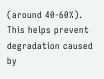(around 40-60%). This helps prevent degradation caused by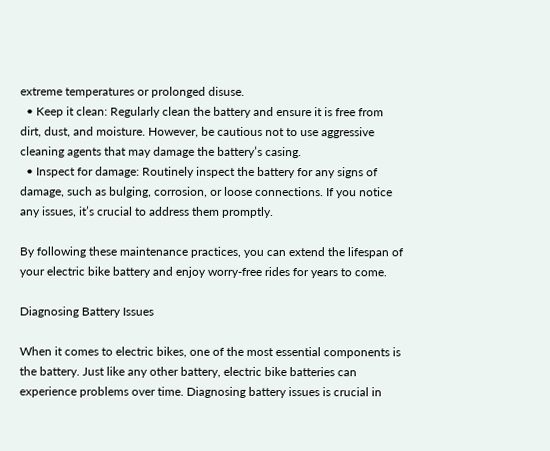extreme temperatures or prolonged disuse.
  • Keep it clean: Regularly clean the battery and ensure it is free from dirt, dust, and moisture. However, be cautious not to use aggressive cleaning agents that may damage the battery’s casing.
  • Inspect for damage: Routinely inspect the battery for any signs of damage, such as bulging, corrosion, or loose connections. If you notice any issues, it’s crucial to address them promptly.

By following these maintenance practices, you can extend the lifespan of your electric bike battery and enjoy worry-free rides for years to come.

Diagnosing Battery Issues

When it comes to electric bikes, one of the most essential components is the battery. Just like any other battery, electric bike batteries can experience problems over time. Diagnosing battery issues is crucial in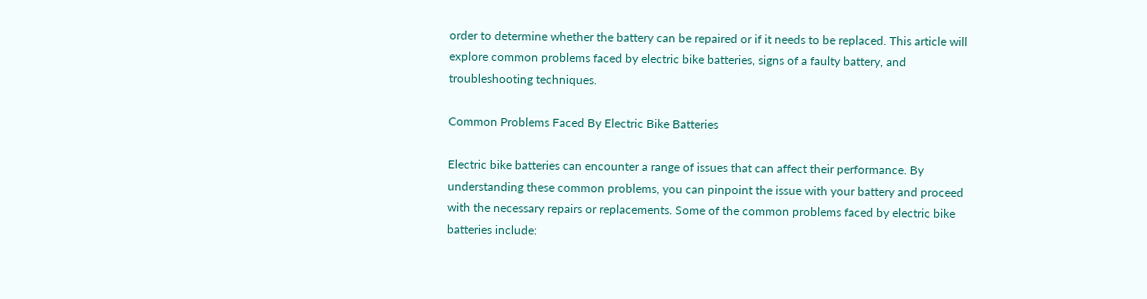order to determine whether the battery can be repaired or if it needs to be replaced. This article will explore common problems faced by electric bike batteries, signs of a faulty battery, and troubleshooting techniques.

Common Problems Faced By Electric Bike Batteries

Electric bike batteries can encounter a range of issues that can affect their performance. By understanding these common problems, you can pinpoint the issue with your battery and proceed with the necessary repairs or replacements. Some of the common problems faced by electric bike batteries include: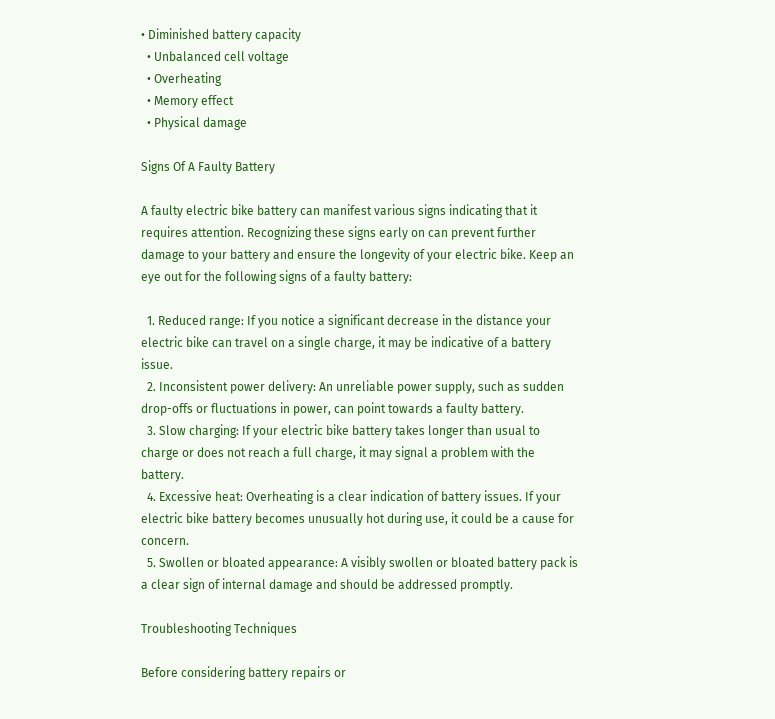• Diminished battery capacity
  • Unbalanced cell voltage
  • Overheating
  • Memory effect
  • Physical damage

Signs Of A Faulty Battery

A faulty electric bike battery can manifest various signs indicating that it requires attention. Recognizing these signs early on can prevent further damage to your battery and ensure the longevity of your electric bike. Keep an eye out for the following signs of a faulty battery:

  1. Reduced range: If you notice a significant decrease in the distance your electric bike can travel on a single charge, it may be indicative of a battery issue.
  2. Inconsistent power delivery: An unreliable power supply, such as sudden drop-offs or fluctuations in power, can point towards a faulty battery.
  3. Slow charging: If your electric bike battery takes longer than usual to charge or does not reach a full charge, it may signal a problem with the battery.
  4. Excessive heat: Overheating is a clear indication of battery issues. If your electric bike battery becomes unusually hot during use, it could be a cause for concern.
  5. Swollen or bloated appearance: A visibly swollen or bloated battery pack is a clear sign of internal damage and should be addressed promptly.

Troubleshooting Techniques

Before considering battery repairs or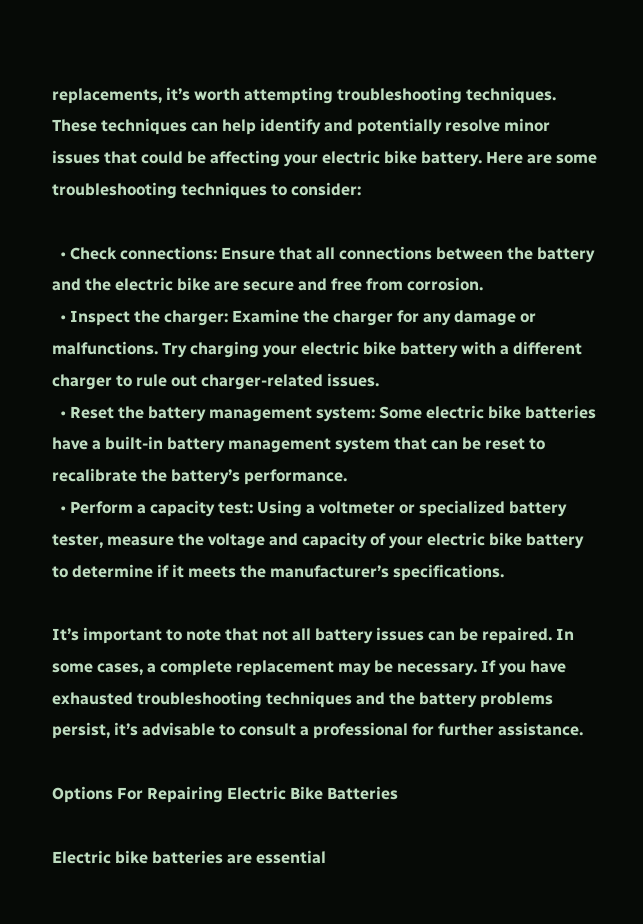replacements, it’s worth attempting troubleshooting techniques. These techniques can help identify and potentially resolve minor issues that could be affecting your electric bike battery. Here are some troubleshooting techniques to consider:

  • Check connections: Ensure that all connections between the battery and the electric bike are secure and free from corrosion.
  • Inspect the charger: Examine the charger for any damage or malfunctions. Try charging your electric bike battery with a different charger to rule out charger-related issues.
  • Reset the battery management system: Some electric bike batteries have a built-in battery management system that can be reset to recalibrate the battery’s performance.
  • Perform a capacity test: Using a voltmeter or specialized battery tester, measure the voltage and capacity of your electric bike battery to determine if it meets the manufacturer’s specifications.

It’s important to note that not all battery issues can be repaired. In some cases, a complete replacement may be necessary. If you have exhausted troubleshooting techniques and the battery problems persist, it’s advisable to consult a professional for further assistance.

Options For Repairing Electric Bike Batteries

Electric bike batteries are essential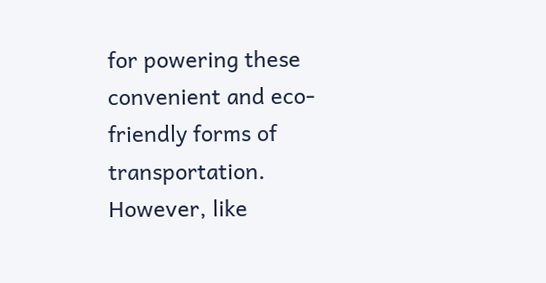for powering these convenient and eco-friendly forms of transportation. However, like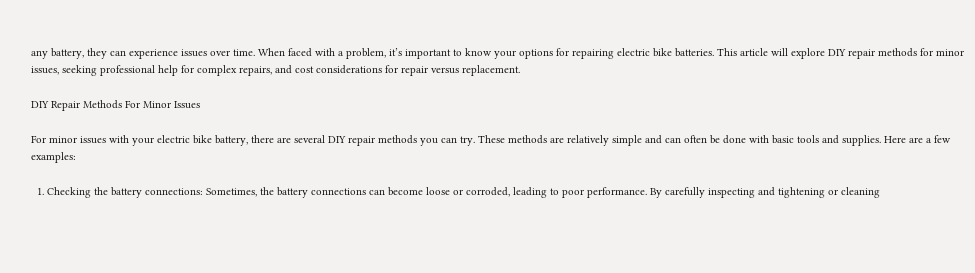any battery, they can experience issues over time. When faced with a problem, it’s important to know your options for repairing electric bike batteries. This article will explore DIY repair methods for minor issues, seeking professional help for complex repairs, and cost considerations for repair versus replacement.

DIY Repair Methods For Minor Issues

For minor issues with your electric bike battery, there are several DIY repair methods you can try. These methods are relatively simple and can often be done with basic tools and supplies. Here are a few examples:

  1. Checking the battery connections: Sometimes, the battery connections can become loose or corroded, leading to poor performance. By carefully inspecting and tightening or cleaning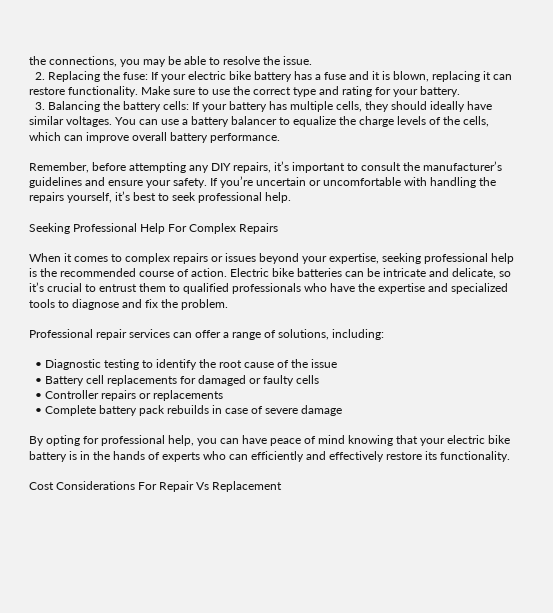the connections, you may be able to resolve the issue.
  2. Replacing the fuse: If your electric bike battery has a fuse and it is blown, replacing it can restore functionality. Make sure to use the correct type and rating for your battery.
  3. Balancing the battery cells: If your battery has multiple cells, they should ideally have similar voltages. You can use a battery balancer to equalize the charge levels of the cells, which can improve overall battery performance.

Remember, before attempting any DIY repairs, it’s important to consult the manufacturer’s guidelines and ensure your safety. If you’re uncertain or uncomfortable with handling the repairs yourself, it’s best to seek professional help.

Seeking Professional Help For Complex Repairs

When it comes to complex repairs or issues beyond your expertise, seeking professional help is the recommended course of action. Electric bike batteries can be intricate and delicate, so it’s crucial to entrust them to qualified professionals who have the expertise and specialized tools to diagnose and fix the problem.

Professional repair services can offer a range of solutions, including:

  • Diagnostic testing to identify the root cause of the issue
  • Battery cell replacements for damaged or faulty cells
  • Controller repairs or replacements
  • Complete battery pack rebuilds in case of severe damage

By opting for professional help, you can have peace of mind knowing that your electric bike battery is in the hands of experts who can efficiently and effectively restore its functionality.

Cost Considerations For Repair Vs Replacement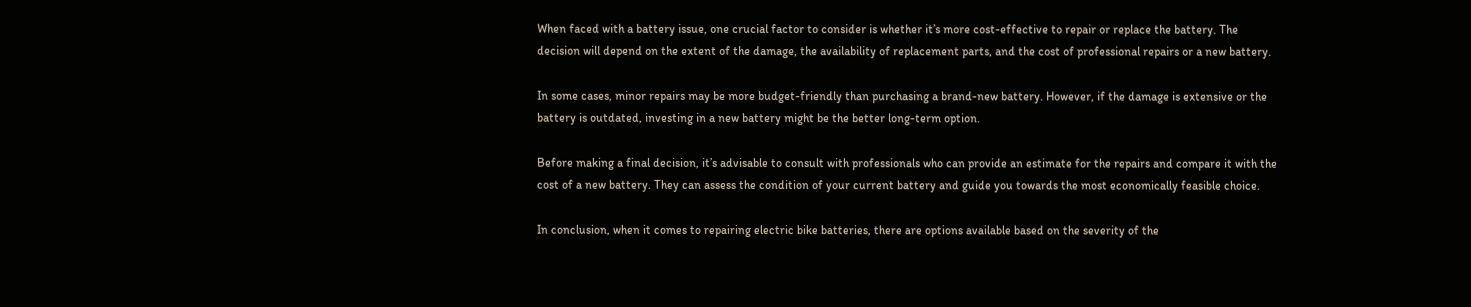When faced with a battery issue, one crucial factor to consider is whether it’s more cost-effective to repair or replace the battery. The decision will depend on the extent of the damage, the availability of replacement parts, and the cost of professional repairs or a new battery.

In some cases, minor repairs may be more budget-friendly than purchasing a brand-new battery. However, if the damage is extensive or the battery is outdated, investing in a new battery might be the better long-term option.

Before making a final decision, it’s advisable to consult with professionals who can provide an estimate for the repairs and compare it with the cost of a new battery. They can assess the condition of your current battery and guide you towards the most economically feasible choice.

In conclusion, when it comes to repairing electric bike batteries, there are options available based on the severity of the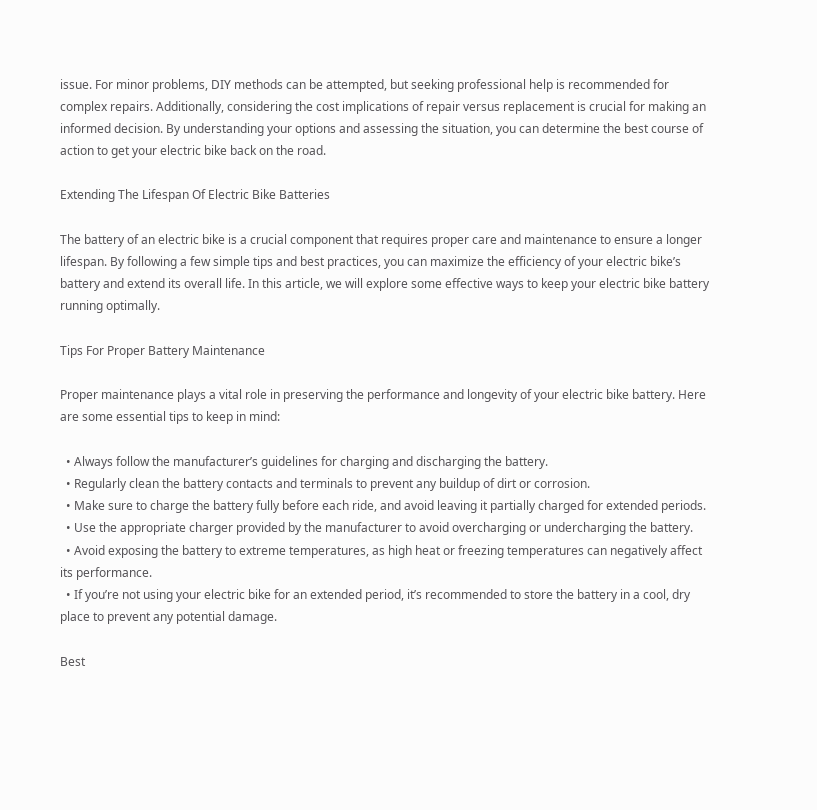issue. For minor problems, DIY methods can be attempted, but seeking professional help is recommended for complex repairs. Additionally, considering the cost implications of repair versus replacement is crucial for making an informed decision. By understanding your options and assessing the situation, you can determine the best course of action to get your electric bike back on the road.

Extending The Lifespan Of Electric Bike Batteries

The battery of an electric bike is a crucial component that requires proper care and maintenance to ensure a longer lifespan. By following a few simple tips and best practices, you can maximize the efficiency of your electric bike’s battery and extend its overall life. In this article, we will explore some effective ways to keep your electric bike battery running optimally.

Tips For Proper Battery Maintenance

Proper maintenance plays a vital role in preserving the performance and longevity of your electric bike battery. Here are some essential tips to keep in mind:

  • Always follow the manufacturer’s guidelines for charging and discharging the battery.
  • Regularly clean the battery contacts and terminals to prevent any buildup of dirt or corrosion.
  • Make sure to charge the battery fully before each ride, and avoid leaving it partially charged for extended periods.
  • Use the appropriate charger provided by the manufacturer to avoid overcharging or undercharging the battery.
  • Avoid exposing the battery to extreme temperatures, as high heat or freezing temperatures can negatively affect its performance.
  • If you’re not using your electric bike for an extended period, it’s recommended to store the battery in a cool, dry place to prevent any potential damage.

Best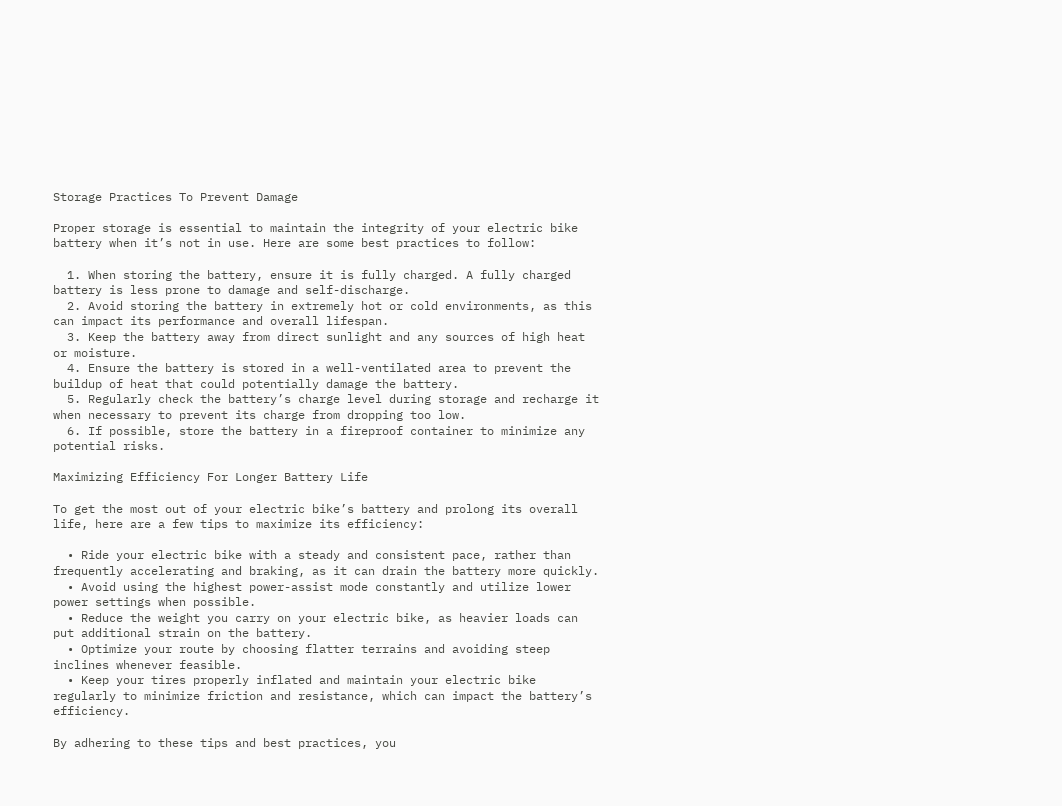Storage Practices To Prevent Damage

Proper storage is essential to maintain the integrity of your electric bike battery when it’s not in use. Here are some best practices to follow:

  1. When storing the battery, ensure it is fully charged. A fully charged battery is less prone to damage and self-discharge.
  2. Avoid storing the battery in extremely hot or cold environments, as this can impact its performance and overall lifespan.
  3. Keep the battery away from direct sunlight and any sources of high heat or moisture.
  4. Ensure the battery is stored in a well-ventilated area to prevent the buildup of heat that could potentially damage the battery.
  5. Regularly check the battery’s charge level during storage and recharge it when necessary to prevent its charge from dropping too low.
  6. If possible, store the battery in a fireproof container to minimize any potential risks.

Maximizing Efficiency For Longer Battery Life

To get the most out of your electric bike’s battery and prolong its overall life, here are a few tips to maximize its efficiency:

  • Ride your electric bike with a steady and consistent pace, rather than frequently accelerating and braking, as it can drain the battery more quickly.
  • Avoid using the highest power-assist mode constantly and utilize lower power settings when possible.
  • Reduce the weight you carry on your electric bike, as heavier loads can put additional strain on the battery.
  • Optimize your route by choosing flatter terrains and avoiding steep inclines whenever feasible.
  • Keep your tires properly inflated and maintain your electric bike regularly to minimize friction and resistance, which can impact the battery’s efficiency.

By adhering to these tips and best practices, you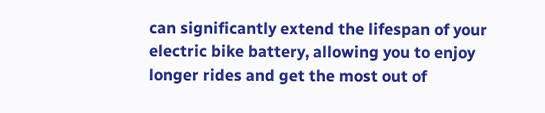can significantly extend the lifespan of your electric bike battery, allowing you to enjoy longer rides and get the most out of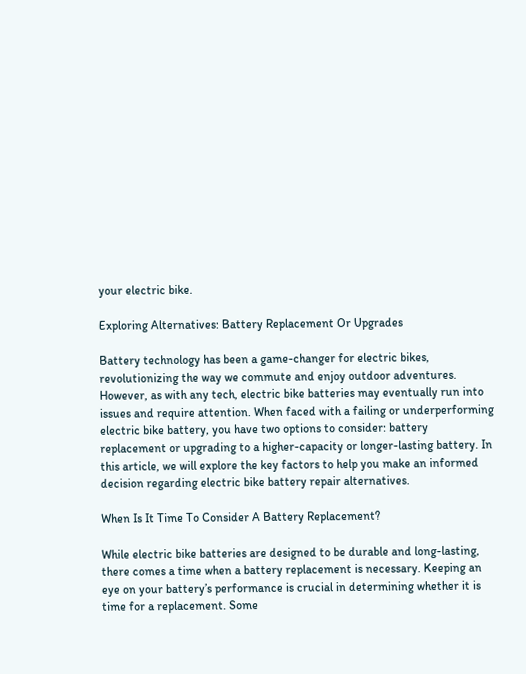your electric bike.

Exploring Alternatives: Battery Replacement Or Upgrades

Battery technology has been a game-changer for electric bikes, revolutionizing the way we commute and enjoy outdoor adventures. However, as with any tech, electric bike batteries may eventually run into issues and require attention. When faced with a failing or underperforming electric bike battery, you have two options to consider: battery replacement or upgrading to a higher-capacity or longer-lasting battery. In this article, we will explore the key factors to help you make an informed decision regarding electric bike battery repair alternatives.

When Is It Time To Consider A Battery Replacement?

While electric bike batteries are designed to be durable and long-lasting, there comes a time when a battery replacement is necessary. Keeping an eye on your battery’s performance is crucial in determining whether it is time for a replacement. Some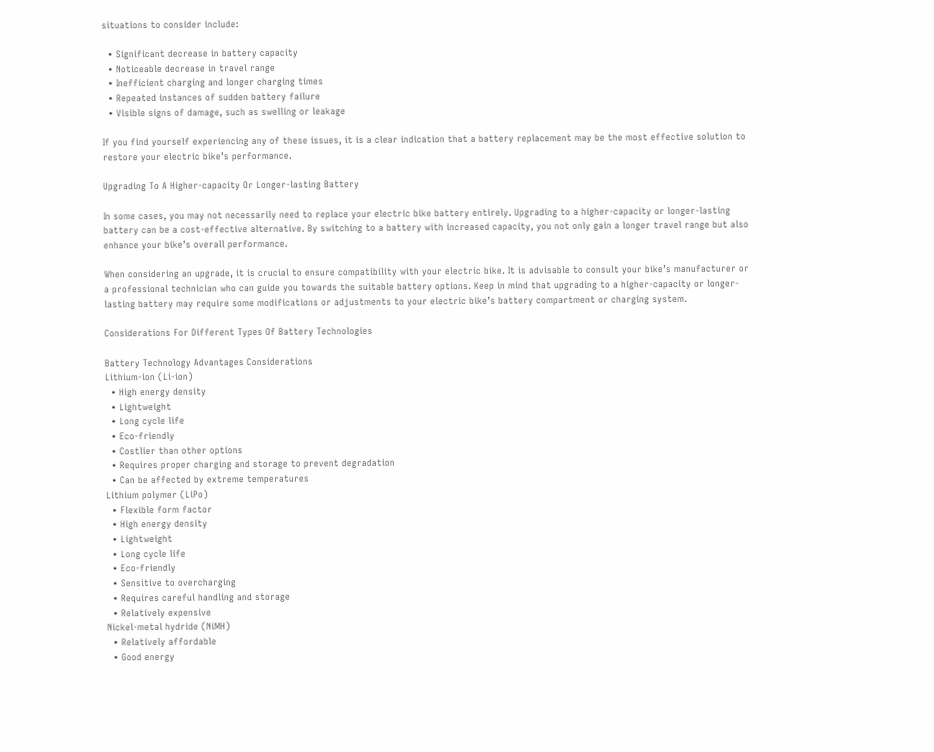situations to consider include:

  • Significant decrease in battery capacity
  • Noticeable decrease in travel range
  • Inefficient charging and longer charging times
  • Repeated instances of sudden battery failure
  • Visible signs of damage, such as swelling or leakage

If you find yourself experiencing any of these issues, it is a clear indication that a battery replacement may be the most effective solution to restore your electric bike’s performance.

Upgrading To A Higher-capacity Or Longer-lasting Battery

In some cases, you may not necessarily need to replace your electric bike battery entirely. Upgrading to a higher-capacity or longer-lasting battery can be a cost-effective alternative. By switching to a battery with increased capacity, you not only gain a longer travel range but also enhance your bike’s overall performance.

When considering an upgrade, it is crucial to ensure compatibility with your electric bike. It is advisable to consult your bike’s manufacturer or a professional technician who can guide you towards the suitable battery options. Keep in mind that upgrading to a higher-capacity or longer-lasting battery may require some modifications or adjustments to your electric bike’s battery compartment or charging system.

Considerations For Different Types Of Battery Technologies

Battery Technology Advantages Considerations
Lithium-ion (Li-ion)
  • High energy density
  • Lightweight
  • Long cycle life
  • Eco-friendly
  • Costlier than other options
  • Requires proper charging and storage to prevent degradation
  • Can be affected by extreme temperatures
Lithium polymer (LiPo)
  • Flexible form factor
  • High energy density
  • Lightweight
  • Long cycle life
  • Eco-friendly
  • Sensitive to overcharging
  • Requires careful handling and storage
  • Relatively expensive
Nickel-metal hydride (NiMH)
  • Relatively affordable
  • Good energy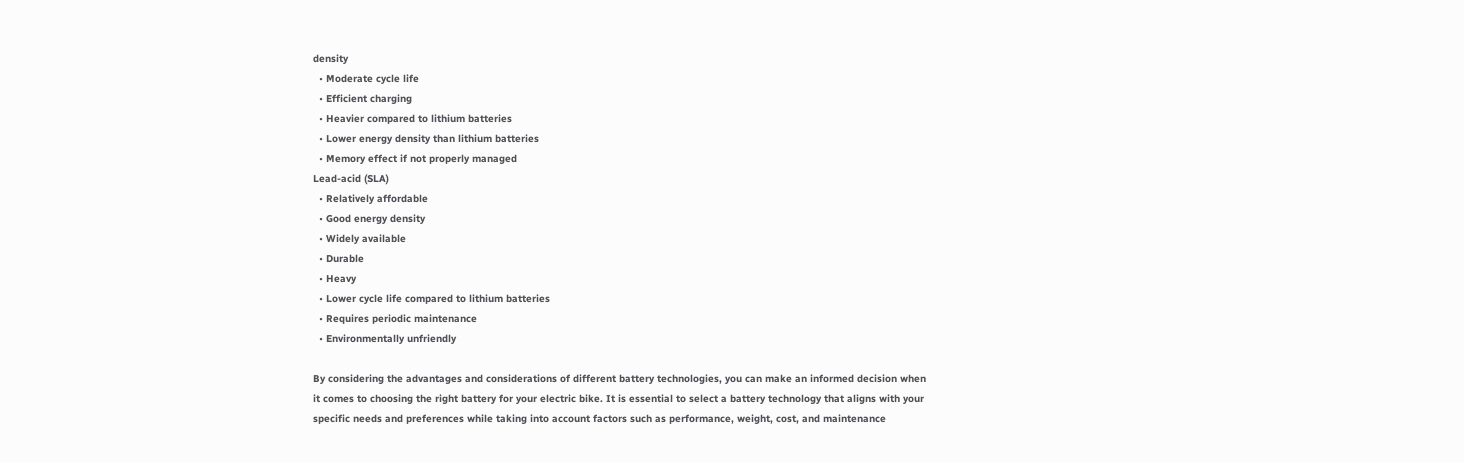density
  • Moderate cycle life
  • Efficient charging
  • Heavier compared to lithium batteries
  • Lower energy density than lithium batteries
  • Memory effect if not properly managed
Lead-acid (SLA)
  • Relatively affordable
  • Good energy density
  • Widely available
  • Durable
  • Heavy
  • Lower cycle life compared to lithium batteries
  • Requires periodic maintenance
  • Environmentally unfriendly

By considering the advantages and considerations of different battery technologies, you can make an informed decision when it comes to choosing the right battery for your electric bike. It is essential to select a battery technology that aligns with your specific needs and preferences while taking into account factors such as performance, weight, cost, and maintenance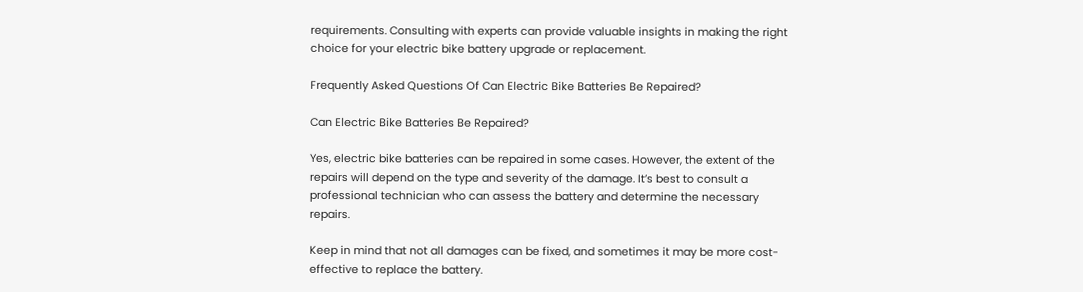requirements. Consulting with experts can provide valuable insights in making the right choice for your electric bike battery upgrade or replacement.

Frequently Asked Questions Of Can Electric Bike Batteries Be Repaired?

Can Electric Bike Batteries Be Repaired?

Yes, electric bike batteries can be repaired in some cases. However, the extent of the repairs will depend on the type and severity of the damage. It’s best to consult a professional technician who can assess the battery and determine the necessary repairs.

Keep in mind that not all damages can be fixed, and sometimes it may be more cost-effective to replace the battery.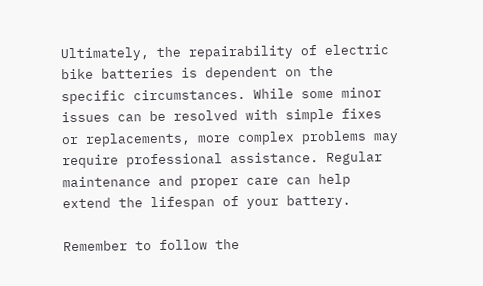Ultimately, the repairability of electric bike batteries is dependent on the specific circumstances. While some minor issues can be resolved with simple fixes or replacements, more complex problems may require professional assistance. Regular maintenance and proper care can help extend the lifespan of your battery.

Remember to follow the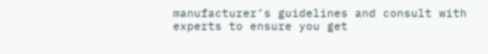manufacturer’s guidelines and consult with experts to ensure you get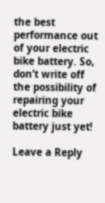the best performance out of your electric bike battery. So, don’t write off the possibility of repairing your electric bike battery just yet!

Leave a Reply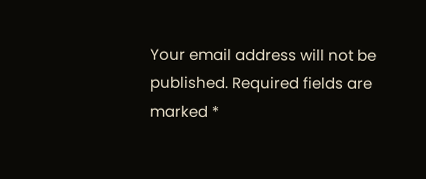Your email address will not be published. Required fields are marked *